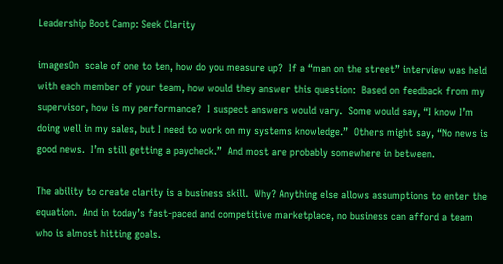Leadership Boot Camp: Seek Clarity

imagesOn  scale of one to ten, how do you measure up?  If a “man on the street” interview was held with each member of your team, how would they answer this question:  Based on feedback from my supervisor, how is my performance?  I suspect answers would vary.  Some would say, “I know I’m doing well in my sales, but I need to work on my systems knowledge.”  Others might say, “No news is good news.  I’m still getting a paycheck.”  And most are probably somewhere in between.

The ability to create clarity is a business skill.  Why? Anything else allows assumptions to enter the equation.  And in today’s fast-paced and competitive marketplace, no business can afford a team who is almost hitting goals.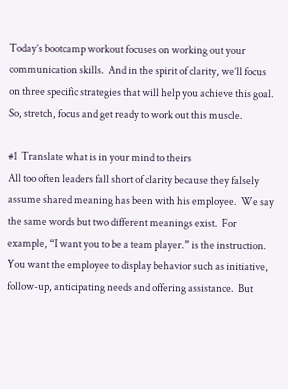Today’s bootcamp workout focuses on working out your communication skills.  And in the spirit of clarity, we’ll focus on three specific strategies that will help you achieve this goal.  So, stretch, focus and get ready to work out this muscle.

#1  Translate what is in your mind to theirs
All too often leaders fall short of clarity because they falsely assume shared meaning has been with his employee.  We say the same words but two different meanings exist.  For example, “I want you to be a team player.” is the instruction.  You want the employee to display behavior such as initiative, follow-up, anticipating needs and offering assistance.  But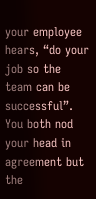your employee hears, “do your job so the team can be successful”.  You both nod your head in agreement but the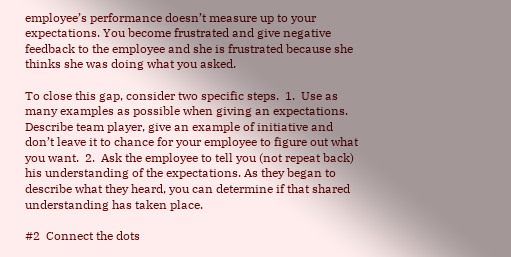employee’s performance doesn’t measure up to your expectations. You become frustrated and give negative feedback to the employee and she is frustrated because she thinks she was doing what you asked.

To close this gap, consider two specific steps.  1.  Use as many examples as possible when giving an expectations.  Describe team player, give an example of initiative and don’t leave it to chance for your employee to figure out what you want.  2.  Ask the employee to tell you (not repeat back) his understanding of the expectations. As they began to describe what they heard, you can determine if that shared understanding has taken place.

#2  Connect the dots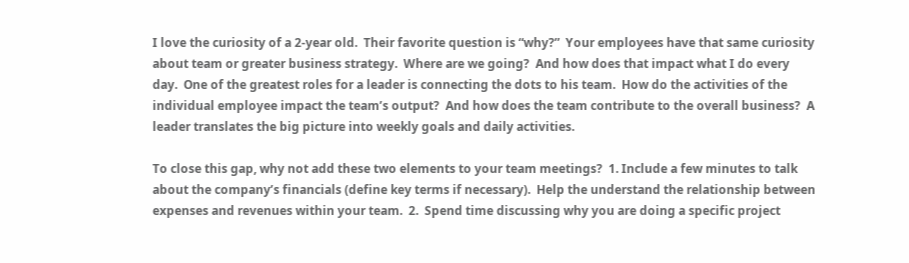I love the curiosity of a 2-year old.  Their favorite question is “why?”  Your employees have that same curiosity about team or greater business strategy.  Where are we going?  And how does that impact what I do every day.  One of the greatest roles for a leader is connecting the dots to his team.  How do the activities of the individual employee impact the team’s output?  And how does the team contribute to the overall business?  A leader translates the big picture into weekly goals and daily activities.

To close this gap, why not add these two elements to your team meetings?  1. Include a few minutes to talk about the company’s financials (define key terms if necessary).  Help the understand the relationship between expenses and revenues within your team.  2.  Spend time discussing why you are doing a specific project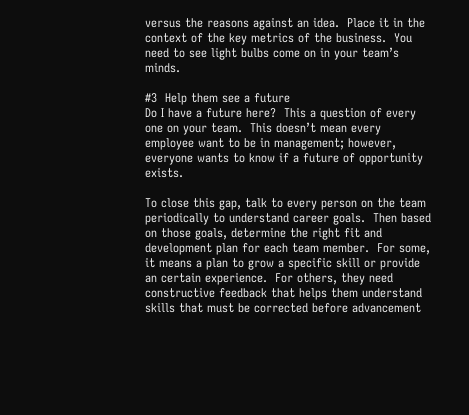versus the reasons against an idea.  Place it in the context of the key metrics of the business.  You need to see light bulbs come on in your team’s minds.

#3  Help them see a future
Do I have a future here?  This a question of every one on your team.  This doesn’t mean every employee want to be in management; however, everyone wants to know if a future of opportunity exists.

To close this gap, talk to every person on the team periodically to understand career goals.  Then based on those goals, determine the right fit and development plan for each team member.  For some, it means a plan to grow a specific skill or provide an certain experience.  For others, they need constructive feedback that helps them understand skills that must be corrected before advancement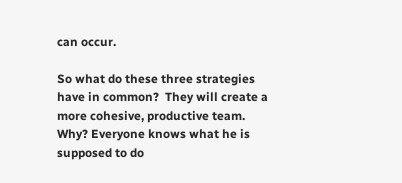can occur.

So what do these three strategies have in common?  They will create a more cohesive, productive team. Why? Everyone knows what he is supposed to do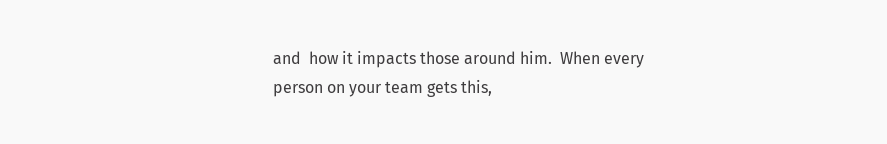and  how it impacts those around him.  When every person on your team gets this,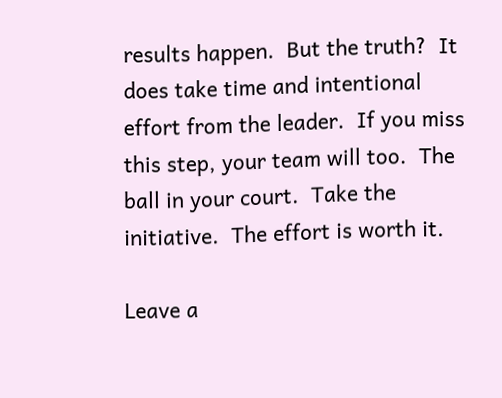results happen.  But the truth?  It does take time and intentional effort from the leader.  If you miss this step, your team will too.  The ball in your court.  Take the initiative.  The effort is worth it.

Leave a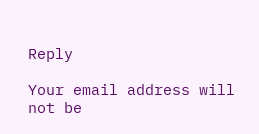Reply

Your email address will not be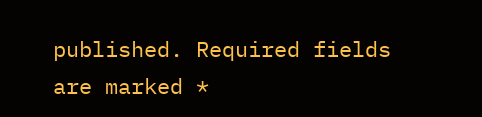published. Required fields are marked *